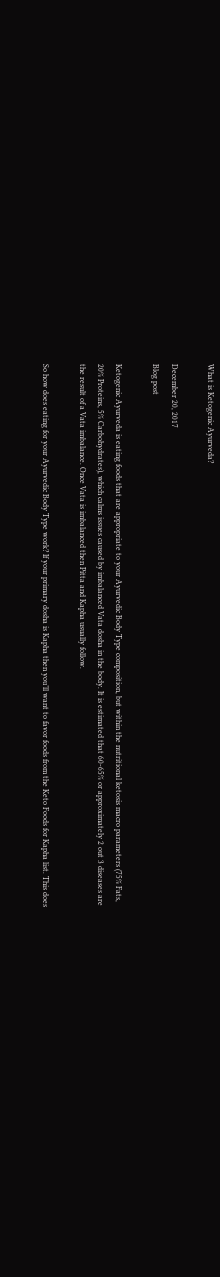What is Ketogenic Ayurveda?

December 20, 2017
Blog post

Ketogenic Ayurveda is eating foods that are appropriate to your Ayurvedic Body Type composition, but within the nutritional ketosis macro parameters (75% Fats, 20% Proteins, 5% Carbohydrates), which calms issues caused by imbalanced Vata dosha in the body. It is estimated that 60-65% or approximately 2 out 3 diseases are the result of a Vata imbalance. Once Vata is imbalanced then Pitta and Kapha usually follow.

So how does eating for your Ayurvedic Body Type work? If your primary dosha is Kapha then you’ll want to favor foods from the Keto Foods for Kapha list. This does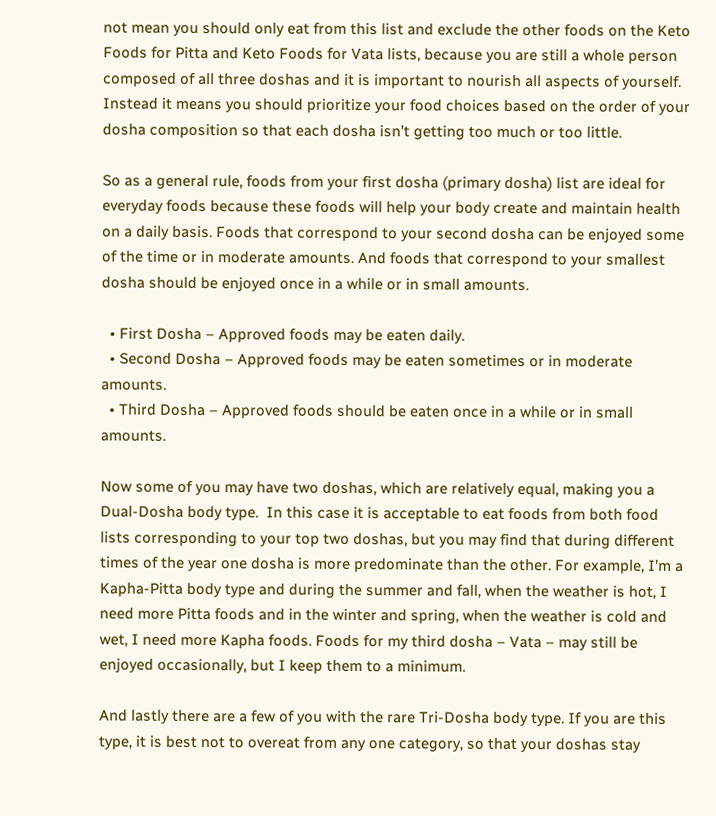not mean you should only eat from this list and exclude the other foods on the Keto Foods for Pitta and Keto Foods for Vata lists, because you are still a whole person composed of all three doshas and it is important to nourish all aspects of yourself.  Instead it means you should prioritize your food choices based on the order of your dosha composition so that each dosha isn’t getting too much or too little.

So as a general rule, foods from your first dosha (primary dosha) list are ideal for everyday foods because these foods will help your body create and maintain health on a daily basis. Foods that correspond to your second dosha can be enjoyed some of the time or in moderate amounts. And foods that correspond to your smallest dosha should be enjoyed once in a while or in small amounts.

  • First Dosha – Approved foods may be eaten daily.
  • Second Dosha – Approved foods may be eaten sometimes or in moderate amounts.
  • Third Dosha – Approved foods should be eaten once in a while or in small amounts.

Now some of you may have two doshas, which are relatively equal, making you a Dual-Dosha body type.  In this case it is acceptable to eat foods from both food lists corresponding to your top two doshas, but you may find that during different times of the year one dosha is more predominate than the other. For example, I’m a Kapha-Pitta body type and during the summer and fall, when the weather is hot, I need more Pitta foods and in the winter and spring, when the weather is cold and wet, I need more Kapha foods. Foods for my third dosha – Vata – may still be enjoyed occasionally, but I keep them to a minimum.

And lastly there are a few of you with the rare Tri-Dosha body type. If you are this type, it is best not to overeat from any one category, so that your doshas stay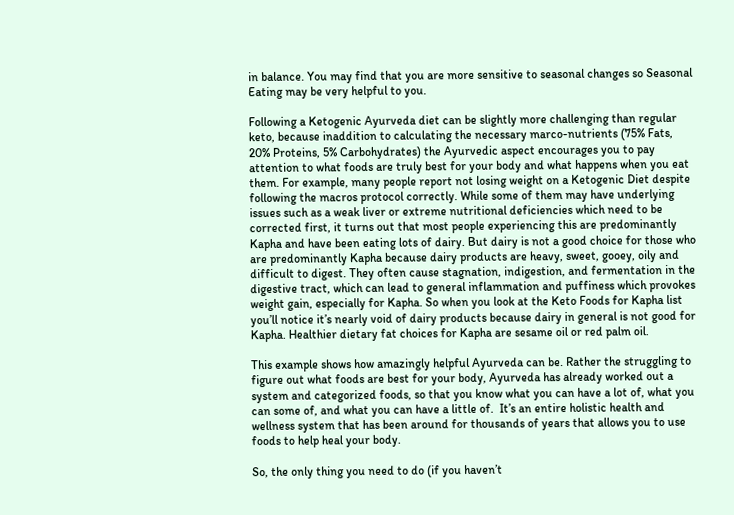in balance. You may find that you are more sensitive to seasonal changes so Seasonal Eating may be very helpful to you.

Following a Ketogenic Ayurveda diet can be slightly more challenging than regular keto, because inaddition to calculating the necessary marco-nutrients (75% Fats, 20% Proteins, 5% Carbohydrates) the Ayurvedic aspect encourages you to pay attention to what foods are truly best for your body and what happens when you eat them. For example, many people report not losing weight on a Ketogenic Diet despite following the macros protocol correctly. While some of them may have underlying issues such as a weak liver or extreme nutritional deficiencies which need to be corrected first, it turns out that most people experiencing this are predominantly Kapha and have been eating lots of dairy. But dairy is not a good choice for those who are predominantly Kapha because dairy products are heavy, sweet, gooey, oily and difficult to digest. They often cause stagnation, indigestion, and fermentation in the digestive tract, which can lead to general inflammation and puffiness which provokes weight gain, especially for Kapha. So when you look at the Keto Foods for Kapha list you’ll notice it’s nearly void of dairy products because dairy in general is not good for Kapha. Healthier dietary fat choices for Kapha are sesame oil or red palm oil.

This example shows how amazingly helpful Ayurveda can be. Rather the struggling to figure out what foods are best for your body, Ayurveda has already worked out a system and categorized foods, so that you know what you can have a lot of, what you can some of, and what you can have a little of.  It’s an entire holistic health and wellness system that has been around for thousands of years that allows you to use foods to help heal your body.

So, the only thing you need to do (if you haven’t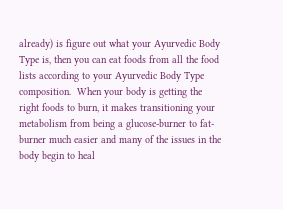already) is figure out what your Ayurvedic Body Type is, then you can eat foods from all the food lists according to your Ayurvedic Body Type composition.  When your body is getting the right foods to burn, it makes transitioning your metabolism from being a glucose-burner to fat-burner much easier and many of the issues in the body begin to heal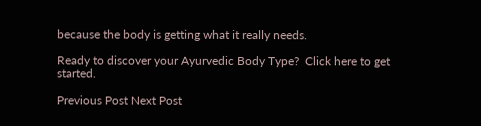because the body is getting what it really needs.

Ready to discover your Ayurvedic Body Type?  Click here to get started.

Previous Post Next Post